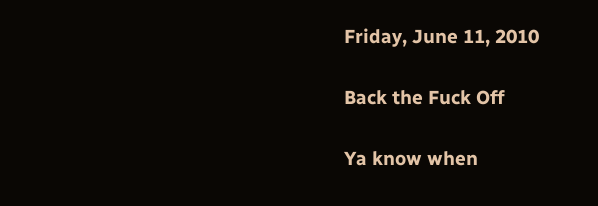Friday, June 11, 2010

Back the Fuck Off

Ya know when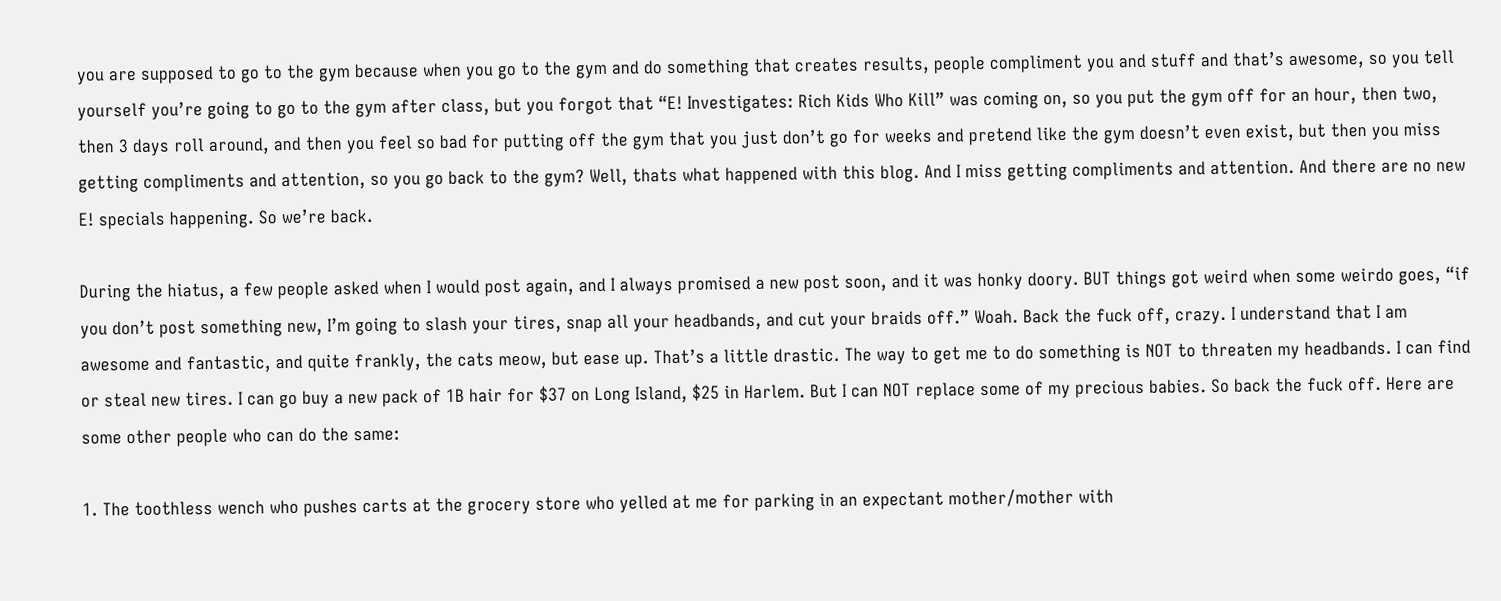you are supposed to go to the gym because when you go to the gym and do something that creates results, people compliment you and stuff and that’s awesome, so you tell yourself you’re going to go to the gym after class, but you forgot that “E! Investigates: Rich Kids Who Kill” was coming on, so you put the gym off for an hour, then two, then 3 days roll around, and then you feel so bad for putting off the gym that you just don’t go for weeks and pretend like the gym doesn’t even exist, but then you miss getting compliments and attention, so you go back to the gym? Well, thats what happened with this blog. And I miss getting compliments and attention. And there are no new E! specials happening. So we’re back.

During the hiatus, a few people asked when I would post again, and I always promised a new post soon, and it was honky doory. BUT things got weird when some weirdo goes, “if you don’t post something new, I’m going to slash your tires, snap all your headbands, and cut your braids off.” Woah. Back the fuck off, crazy. I understand that I am awesome and fantastic, and quite frankly, the cats meow, but ease up. That’s a little drastic. The way to get me to do something is NOT to threaten my headbands. I can find or steal new tires. I can go buy a new pack of 1B hair for $37 on Long Island, $25 in Harlem. But I can NOT replace some of my precious babies. So back the fuck off. Here are some other people who can do the same:

1. The toothless wench who pushes carts at the grocery store who yelled at me for parking in an expectant mother/mother with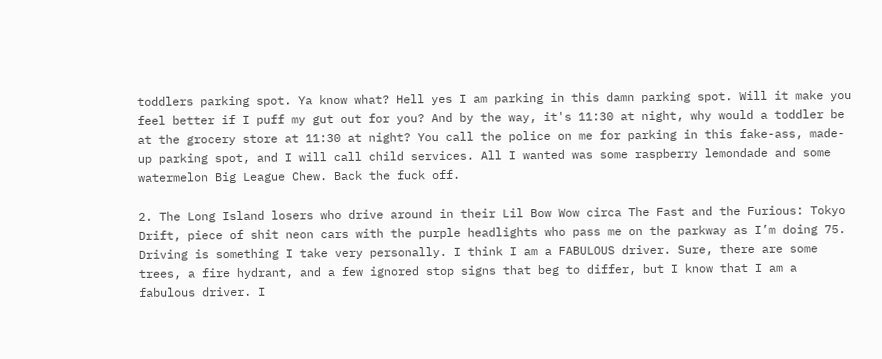toddlers parking spot. Ya know what? Hell yes I am parking in this damn parking spot. Will it make you feel better if I puff my gut out for you? And by the way, it's 11:30 at night, why would a toddler be at the grocery store at 11:30 at night? You call the police on me for parking in this fake-ass, made-up parking spot, and I will call child services. All I wanted was some raspberry lemondade and some watermelon Big League Chew. Back the fuck off.

2. The Long Island losers who drive around in their Lil Bow Wow circa The Fast and the Furious: Tokyo Drift, piece of shit neon cars with the purple headlights who pass me on the parkway as I’m doing 75. Driving is something I take very personally. I think I am a FABULOUS driver. Sure, there are some trees, a fire hydrant, and a few ignored stop signs that beg to differ, but I know that I am a fabulous driver. I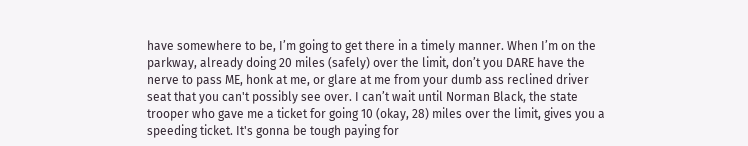have somewhere to be, I’m going to get there in a timely manner. When I’m on the parkway, already doing 20 miles (safely) over the limit, don’t you DARE have the nerve to pass ME, honk at me, or glare at me from your dumb ass reclined driver seat that you can't possibly see over. I can’t wait until Norman Black, the state trooper who gave me a ticket for going 10 (okay, 28) miles over the limit, gives you a speeding ticket. It's gonna be tough paying for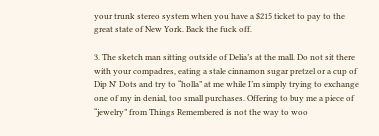your trunk stereo system when you have a $215 ticket to pay to the great state of New York. Back the fuck off.

3. The sketch man sitting outside of Delia’s at the mall. Do not sit there with your compadres, eating a stale cinnamon sugar pretzel or a cup of Dip N' Dots and try to “holla” at me while I’m simply trying to exchange one of my in denial, too small purchases. Offering to buy me a piece of “jewelry” from Things Remembered is not the way to woo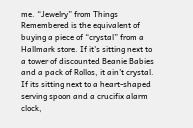me. “Jewelry” from Things Remembered is the equivalent of buying a piece of “crystal” from a Hallmark store. If it's sitting next to a tower of discounted Beanie Babies and a pack of Rollos, it ain’t crystal. If its sitting next to a heart-shaped serving spoon and a crucifix alarm clock,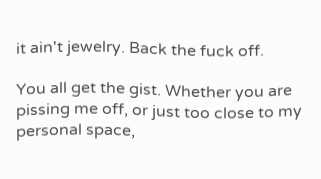it ain't jewelry. Back the fuck off.

You all get the gist. Whether you are pissing me off, or just too close to my personal space,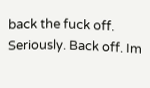back the fuck off. Seriously. Back off. Im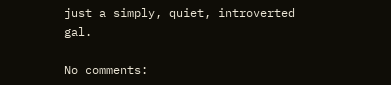just a simply, quiet, introverted gal.

No comments: